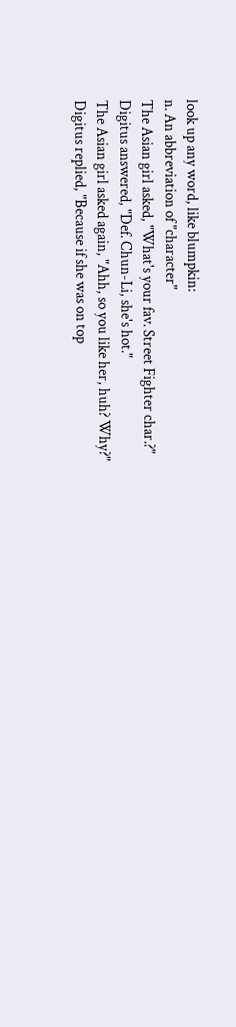look up any word, like blumpkin:
n. An abbreviation of "character"
The Asian girl asked, "What's your fav. Street Fighter char.?"
Digitus answered, "Def. Chun-Li, she's hot."
The Asian girl asked again, "Ahh, so you like her, huh? Why?"
Digitus replied, "Because if she was on top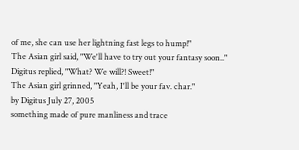of me, she can use her lightning fast legs to hump!"
The Asian girl said, "We'll have to try out your fantasy soon.."
Digitus replied, "What? We will?! Sweet!"
The Asian girl grinned, "Yeah, I'll be your fav. char."
by Digitus July 27, 2005
something made of pure manliness and trace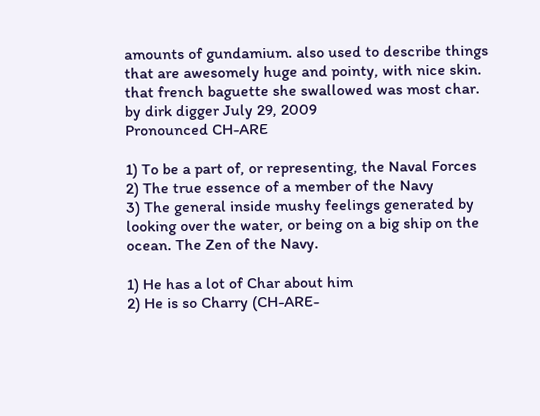amounts of gundamium. also used to describe things that are awesomely huge and pointy, with nice skin.
that french baguette she swallowed was most char.
by dirk digger July 29, 2009
Pronounced CH-ARE

1) To be a part of, or representing, the Naval Forces
2) The true essence of a member of the Navy
3) The general inside mushy feelings generated by looking over the water, or being on a big ship on the ocean. The Zen of the Navy.

1) He has a lot of Char about him
2) He is so Charry (CH-ARE-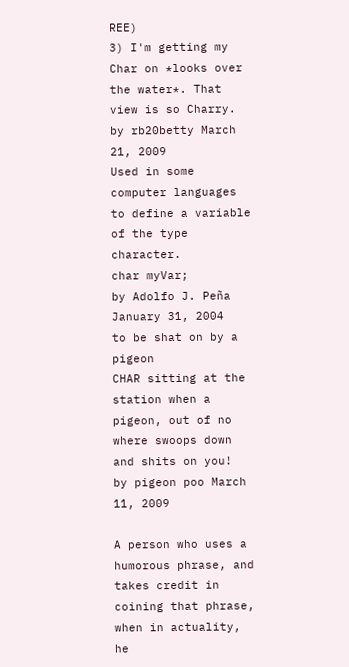REE)
3) I'm getting my Char on *looks over the water*. That view is so Charry.
by rb20betty March 21, 2009
Used in some computer languages to define a variable of the type character.
char myVar;
by Adolfo J. Peña January 31, 2004
to be shat on by a pigeon
CHAR sitting at the station when a pigeon, out of no where swoops down and shits on you!
by pigeon poo March 11, 2009

A person who uses a humorous phrase, and takes credit in coining that phrase, when in actuality, he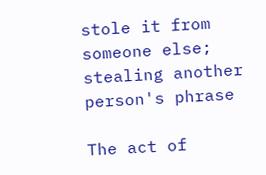stole it from someone else; stealing another person's phrase

The act of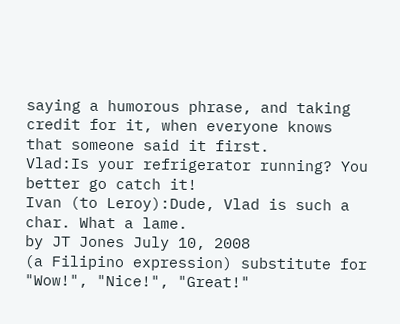saying a humorous phrase, and taking credit for it, when everyone knows that someone said it first.
Vlad:Is your refrigerator running? You better go catch it!
Ivan (to Leroy):Dude, Vlad is such a char. What a lame.
by JT Jones July 10, 2008
(a Filipino expression) substitute for "Wow!", "Nice!", "Great!"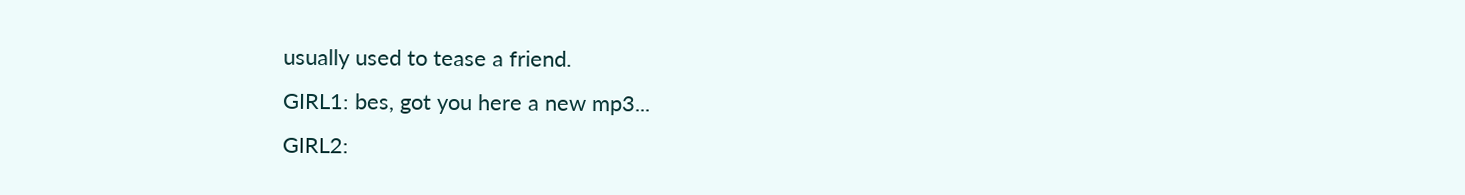usually used to tease a friend.
GIRL1: bes, got you here a new mp3...
GIRL2: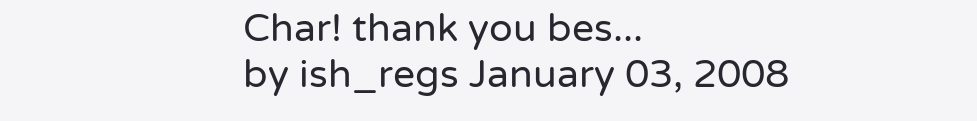Char! thank you bes...
by ish_regs January 03, 2008